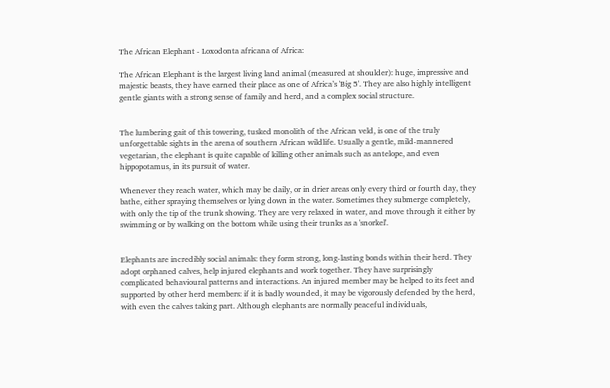The African Elephant - Loxodonta africana of Africa:

The African Elephant is the largest living land animal (measured at shoulder): huge, impressive and majestic beasts, they have earned their place as one of Africa’s 'Big 5'. They are also highly intelligent gentle giants with a strong sense of family and herd, and a complex social structure.


The lumbering gait of this towering, tusked monolith of the African veld, is one of the truly unforgettable sights in the arena of southern African wildlife. Usually a gentle, mild-mannered vegetarian, the elephant is quite capable of killing other animals such as antelope, and even hippopotamus, in its pursuit of water.

Whenever they reach water, which may be daily, or in drier areas only every third or fourth day, they bathe, either spraying themselves or lying down in the water. Sometimes they submerge completely, with only the tip of the trunk showing. They are very relaxed in water, and move through it either by swimming or by walking on the bottom while using their trunks as a 'snorkel'.


Elephants are incredibly social animals: they form strong, long-lasting bonds within their herd. They adopt orphaned calves, help injured elephants and work together. They have surprisingly complicated behavioural patterns and interactions. An injured member may be helped to its feet and supported by other herd members: if it is badly wounded, it may be vigorously defended by the herd, with even the calves taking part. Although elephants are normally peaceful individuals,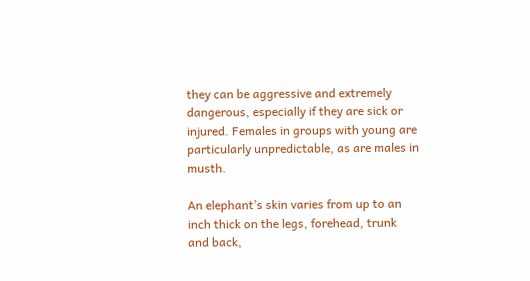they can be aggressive and extremely dangerous, especially if they are sick or injured. Females in groups with young are particularly unpredictable, as are males in musth.

An elephant’s skin varies from up to an inch thick on the legs, forehead, trunk and back,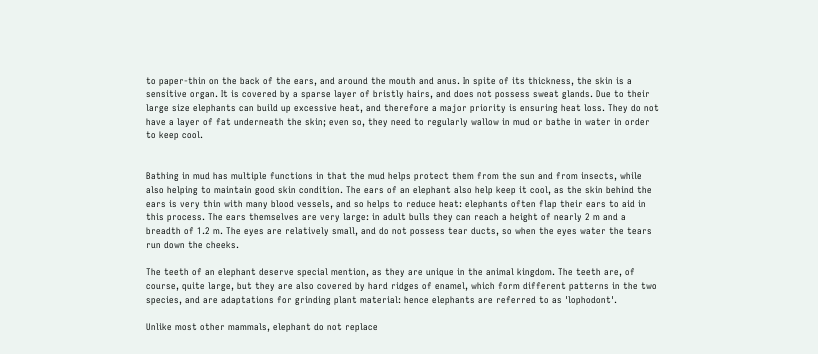to paper-thin on the back of the ears, and around the mouth and anus. In spite of its thickness, the skin is a sensitive organ. It is covered by a sparse layer of bristly hairs, and does not possess sweat glands. Due to their large size elephants can build up excessive heat, and therefore a major priority is ensuring heat loss. They do not have a layer of fat underneath the skin; even so, they need to regularly wallow in mud or bathe in water in order to keep cool.


Bathing in mud has multiple functions in that the mud helps protect them from the sun and from insects, while also helping to maintain good skin condition. The ears of an elephant also help keep it cool, as the skin behind the ears is very thin with many blood vessels, and so helps to reduce heat: elephants often flap their ears to aid in this process. The ears themselves are very large: in adult bulls they can reach a height of nearly 2 m and a breadth of 1.2 m. The eyes are relatively small, and do not possess tear ducts, so when the eyes water the tears run down the cheeks.

The teeth of an elephant deserve special mention, as they are unique in the animal kingdom. The teeth are, of course, quite large, but they are also covered by hard ridges of enamel, which form different patterns in the two species, and are adaptations for grinding plant material: hence elephants are referred to as 'lophodont'.

Unlike most other mammals, elephant do not replace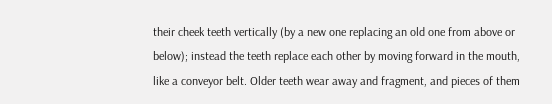their cheek teeth vertically (by a new one replacing an old one from above or below); instead the teeth replace each other by moving forward in the mouth, like a conveyor belt. Older teeth wear away and fragment, and pieces of them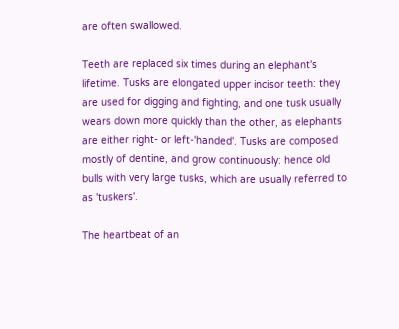are often swallowed.

Teeth are replaced six times during an elephant's lifetime. Tusks are elongated upper incisor teeth: they are used for digging and fighting, and one tusk usually wears down more quickly than the other, as elephants are either right- or left-'handed'. Tusks are composed mostly of dentine, and grow continuously: hence old bulls with very large tusks, which are usually referred to as 'tuskers'.

The heartbeat of an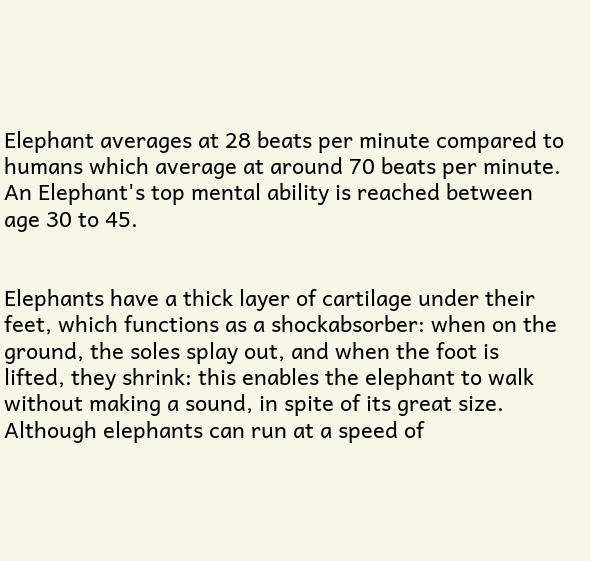Elephant averages at 28 beats per minute compared to humans which average at around 70 beats per minute. An Elephant's top mental ability is reached between age 30 to 45.


Elephants have a thick layer of cartilage under their feet, which functions as a shockabsorber: when on the ground, the soles splay out, and when the foot is lifted, they shrink: this enables the elephant to walk without making a sound, in spite of its great size. Although elephants can run at a speed of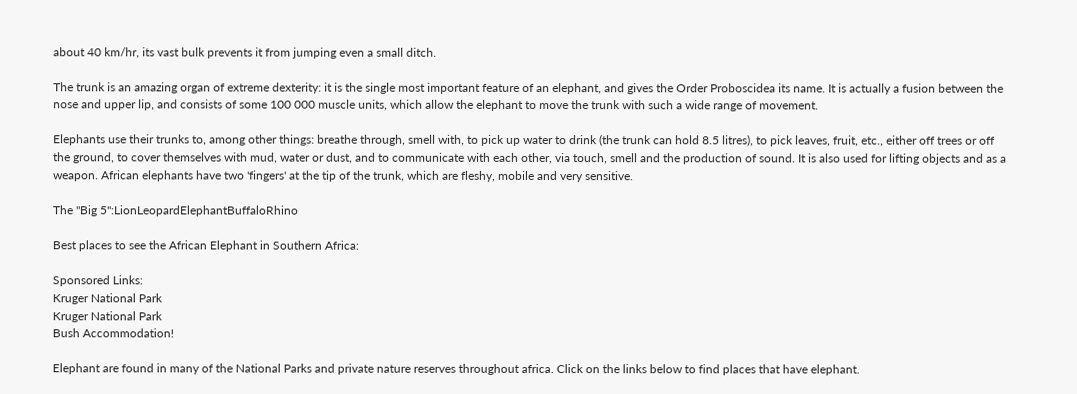about 40 km/hr, its vast bulk prevents it from jumping even a small ditch.

The trunk is an amazing organ of extreme dexterity: it is the single most important feature of an elephant, and gives the Order Proboscidea its name. It is actually a fusion between the nose and upper lip, and consists of some 100 000 muscle units, which allow the elephant to move the trunk with such a wide range of movement.

Elephants use their trunks to, among other things: breathe through, smell with, to pick up water to drink (the trunk can hold 8.5 litres), to pick leaves, fruit, etc., either off trees or off the ground, to cover themselves with mud, water or dust, and to communicate with each other, via touch, smell and the production of sound. It is also used for lifting objects and as a weapon. African elephants have two 'fingers' at the tip of the trunk, which are fleshy, mobile and very sensitive.

The "Big 5":LionLeopardElephantBuffaloRhino

Best places to see the African Elephant in Southern Africa:

Sponsored Links:
Kruger National Park
Kruger National Park
Bush Accommodation!

Elephant are found in many of the National Parks and private nature reserves throughout africa. Click on the links below to find places that have elephant.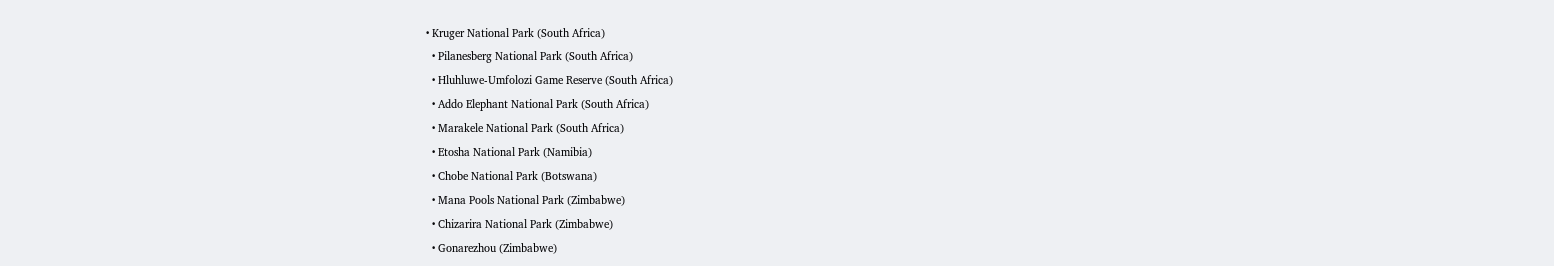• Kruger National Park (South Africa)
  • Pilanesberg National Park (South Africa)
  • Hluhluwe-Umfolozi Game Reserve (South Africa)
  • Addo Elephant National Park (South Africa)
  • Marakele National Park (South Africa)
  • Etosha National Park (Namibia)
  • Chobe National Park (Botswana)
  • Mana Pools National Park (Zimbabwe)
  • Chizarira National Park (Zimbabwe)
  • Gonarezhou (Zimbabwe)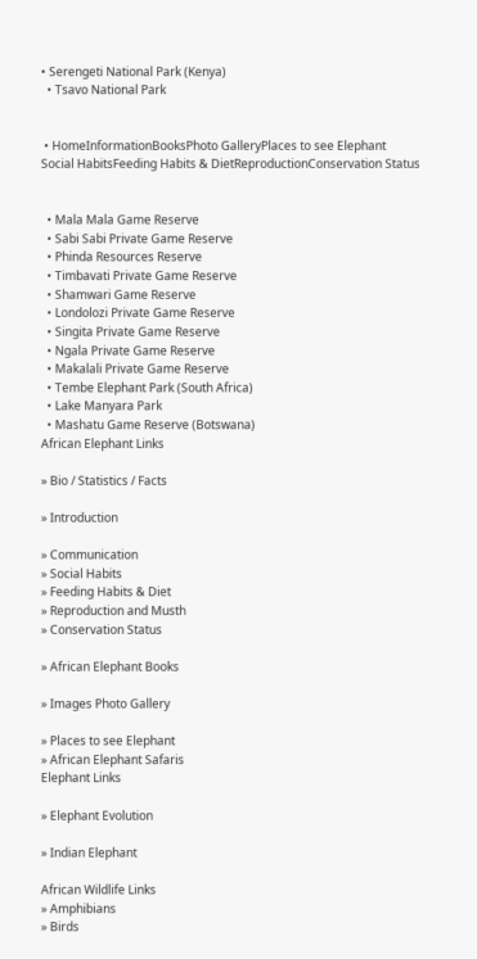• Serengeti National Park (Kenya)
  • Tsavo National Park


 • HomeInformationBooksPhoto GalleryPlaces to see Elephant
Social HabitsFeeding Habits & DietReproductionConservation Status


  • Mala Mala Game Reserve
  • Sabi Sabi Private Game Reserve
  • Phinda Resources Reserve
  • Timbavati Private Game Reserve
  • Shamwari Game Reserve
  • Londolozi Private Game Reserve
  • Singita Private Game Reserve
  • Ngala Private Game Reserve
  • Makalali Private Game Reserve
  • Tembe Elephant Park (South Africa)
  • Lake Manyara Park
  • Mashatu Game Reserve (Botswana)
African Elephant Links

» Bio / Statistics / Facts

» Introduction

» Communication
» Social Habits
» Feeding Habits & Diet
» Reproduction and Musth
» Conservation Status

» African Elephant Books

» Images Photo Gallery

» Places to see Elephant
» African Elephant Safaris
Elephant Links

» Elephant Evolution

» Indian Elephant

African Wildlife Links
» Amphibians
» Birds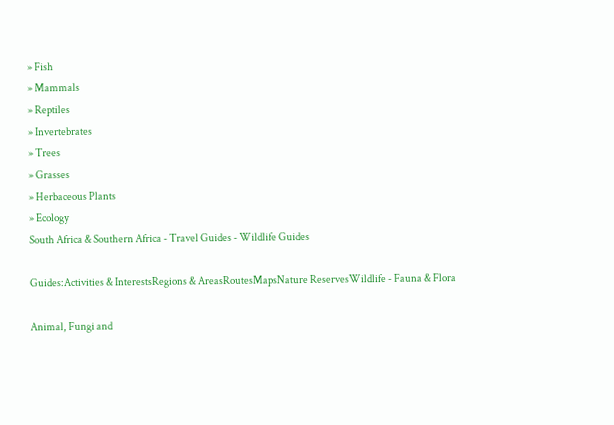» Fish
» Mammals
» Reptiles
» Invertebrates
» Trees
» Grasses
» Herbaceous Plants
» Ecology
South Africa & Southern Africa - Travel Guides - Wildlife Guides

Guides:Activities & InterestsRegions & AreasRoutesMapsNature ReservesWildlife - Fauna & Flora

Animal, Fungi and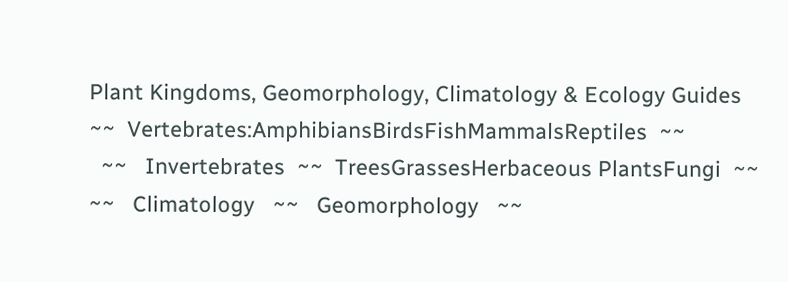Plant Kingdoms, Geomorphology, Climatology & Ecology Guides
~~  Vertebrates:AmphibiansBirdsFishMammalsReptiles  ~~
  ~~   Invertebrates  ~~  TreesGrassesHerbaceous PlantsFungi  ~~
~~   Climatology   ~~   Geomorphology   ~~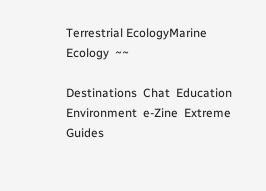Terrestrial EcologyMarine Ecology  ~~

Destinations  Chat  Education  Environment  e-Zine  Extreme  Guides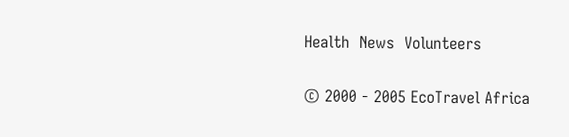Health  News  Volunteers

© 2000 - 2005 EcoTravel Africa